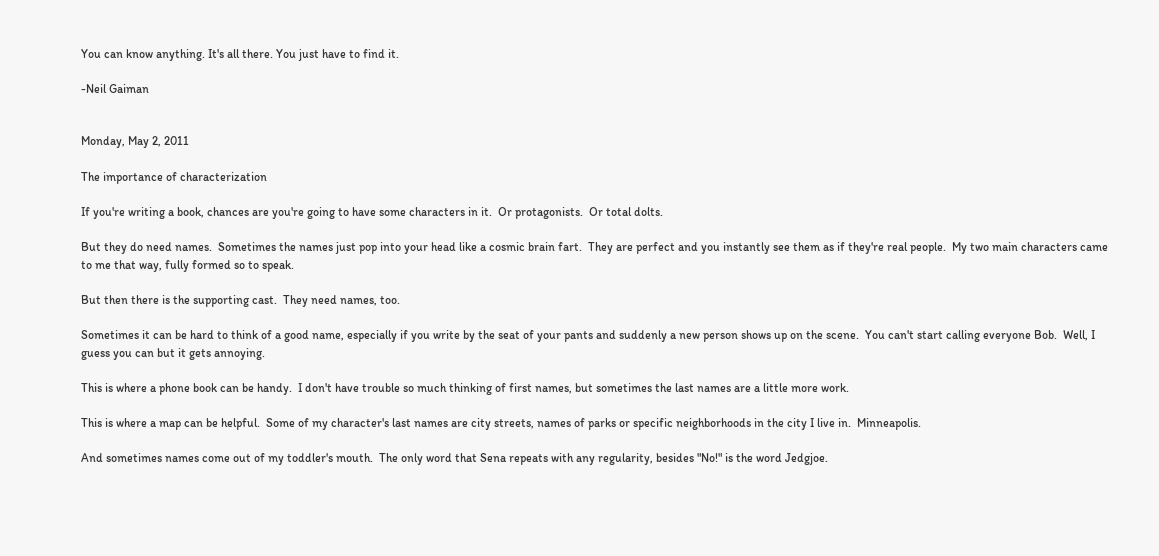You can know anything. It's all there. You just have to find it.

-Neil Gaiman


Monday, May 2, 2011

The importance of characterization

If you're writing a book, chances are you're going to have some characters in it.  Or protagonists.  Or total dolts.

But they do need names.  Sometimes the names just pop into your head like a cosmic brain fart.  They are perfect and you instantly see them as if they're real people.  My two main characters came to me that way, fully formed so to speak.

But then there is the supporting cast.  They need names, too.

Sometimes it can be hard to think of a good name, especially if you write by the seat of your pants and suddenly a new person shows up on the scene.  You can't start calling everyone Bob.  Well, I guess you can but it gets annoying.

This is where a phone book can be handy.  I don't have trouble so much thinking of first names, but sometimes the last names are a little more work.

This is where a map can be helpful.  Some of my character's last names are city streets, names of parks or specific neighborhoods in the city I live in.  Minneapolis.

And sometimes names come out of my toddler's mouth.  The only word that Sena repeats with any regularity, besides "No!" is the word Jedgjoe.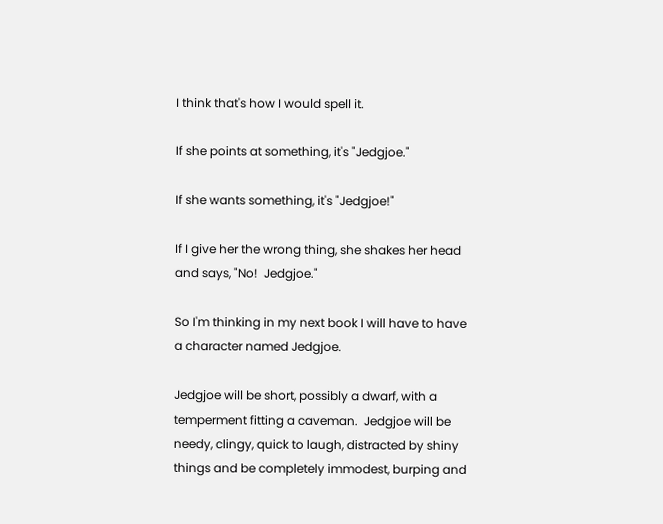I think that's how I would spell it.

If she points at something, it's "Jedgjoe."

If she wants something, it's "Jedgjoe!"

If I give her the wrong thing, she shakes her head and says, "No!  Jedgjoe."

So I'm thinking in my next book I will have to have a character named Jedgjoe.

Jedgjoe will be short, possibly a dwarf, with a temperment fitting a caveman.  Jedgjoe will be needy, clingy, quick to laugh, distracted by shiny things and be completely immodest, burping and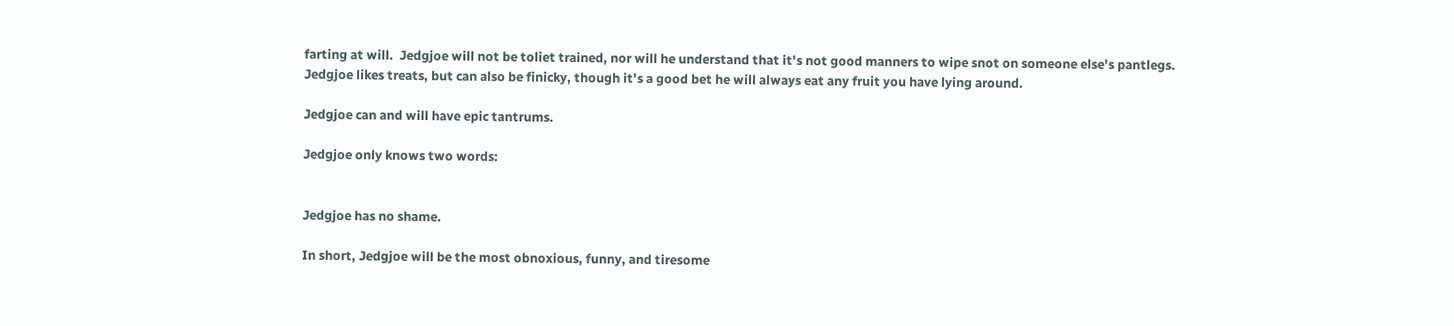farting at will.  Jedgjoe will not be toliet trained, nor will he understand that it's not good manners to wipe snot on someone else's pantlegs.  Jedgjoe likes treats, but can also be finicky, though it's a good bet he will always eat any fruit you have lying around.

Jedgjoe can and will have epic tantrums.

Jedgjoe only knows two words:


Jedgjoe has no shame.

In short, Jedgjoe will be the most obnoxious, funny, and tiresome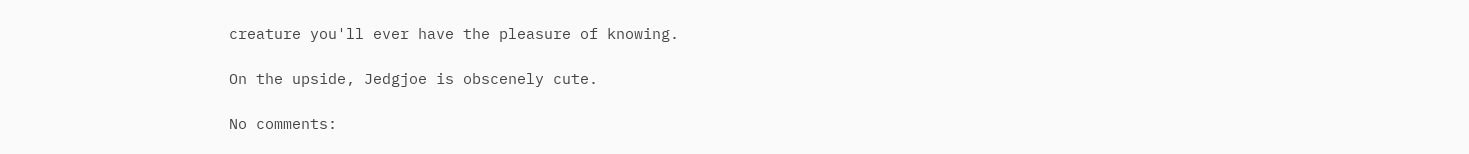creature you'll ever have the pleasure of knowing.

On the upside, Jedgjoe is obscenely cute.

No comments: